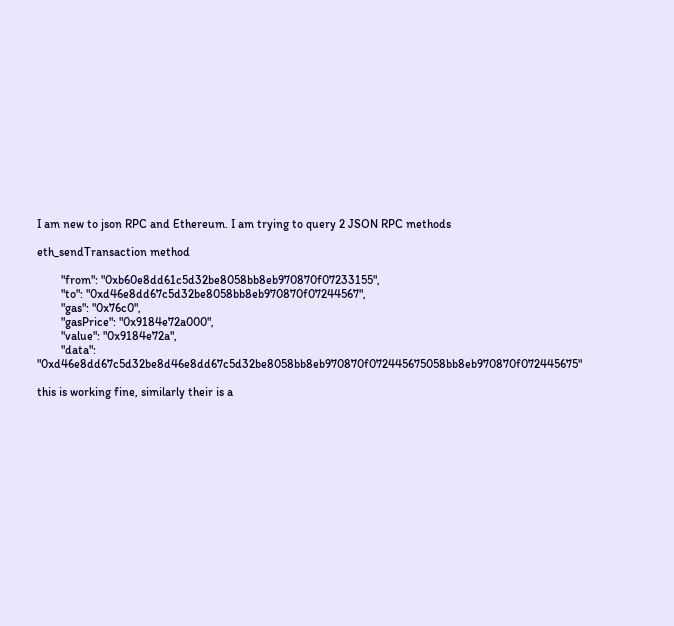I am new to json RPC and Ethereum. I am trying to query 2 JSON RPC methods

eth_sendTransaction method

        "from": "0xb60e8dd61c5d32be8058bb8eb970870f07233155",
        "to": "0xd46e8dd67c5d32be8058bb8eb970870f07244567",
        "gas": "0x76c0",
        "gasPrice": "0x9184e72a000",
        "value": "0x9184e72a",
        "data": "0xd46e8dd67c5d32be8d46e8dd67c5d32be8058bb8eb970870f072445675058bb8eb970870f072445675"

this is working fine, similarly their is a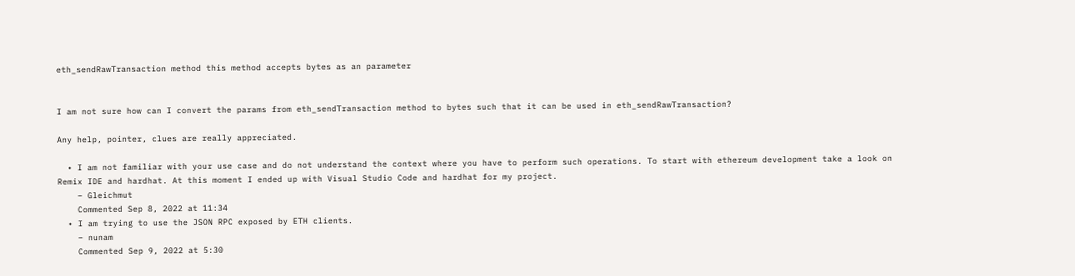eth_sendRawTransaction method this method accepts bytes as an parameter


I am not sure how can I convert the params from eth_sendTransaction method to bytes such that it can be used in eth_sendRawTransaction?

Any help, pointer, clues are really appreciated.

  • I am not familiar with your use case and do not understand the context where you have to perform such operations. To start with ethereum development take a look on Remix IDE and hardhat. At this moment I ended up with Visual Studio Code and hardhat for my project.
    – Gleichmut
    Commented Sep 8, 2022 at 11:34
  • I am trying to use the JSON RPC exposed by ETH clients.
    – nunam
    Commented Sep 9, 2022 at 5:30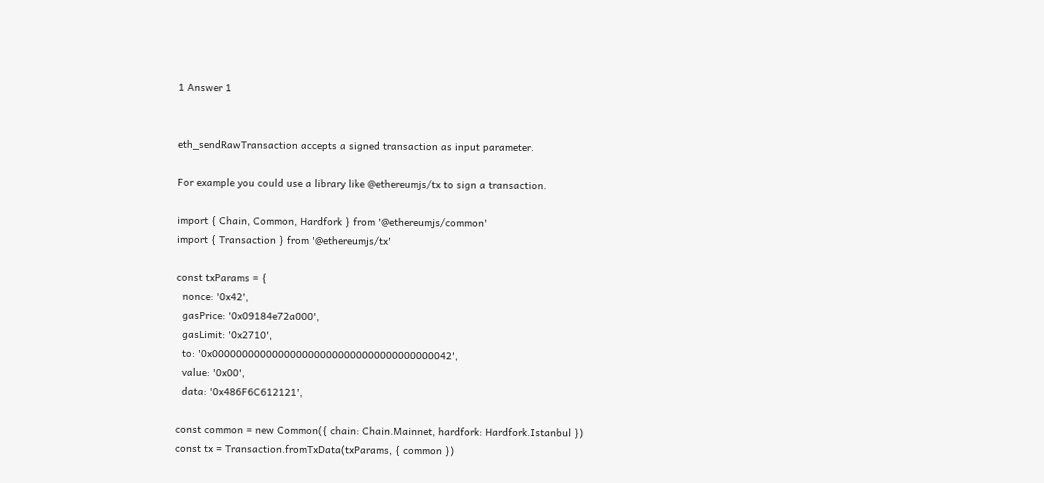1 Answer 1


eth_sendRawTransaction accepts a signed transaction as input parameter.

For example you could use a library like @ethereumjs/tx to sign a transaction.

import { Chain, Common, Hardfork } from '@ethereumjs/common'
import { Transaction } from '@ethereumjs/tx'

const txParams = {
  nonce: '0x42',
  gasPrice: '0x09184e72a000',
  gasLimit: '0x2710',
  to: '0x0000000000000000000000000000000000000042',
  value: '0x00',
  data: '0x486F6C612121',

const common = new Common({ chain: Chain.Mainnet, hardfork: Hardfork.Istanbul })
const tx = Transaction.fromTxData(txParams, { common })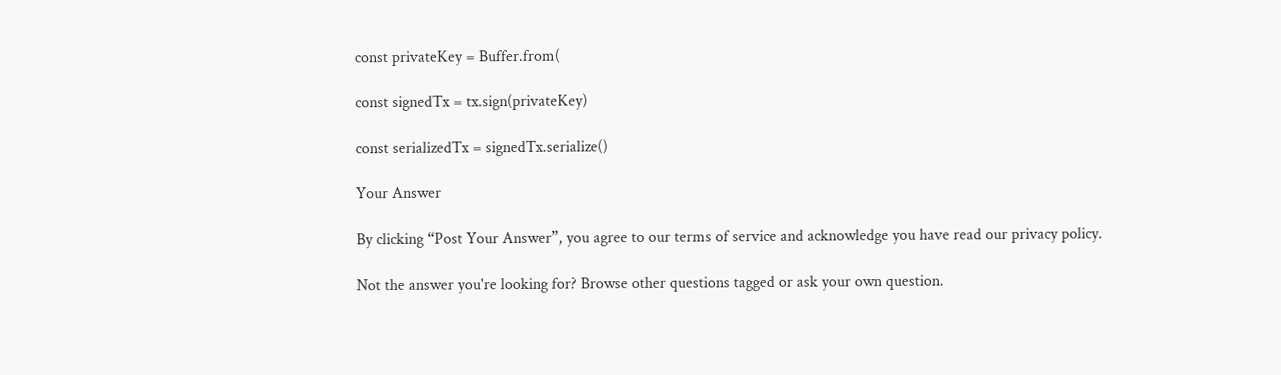const privateKey = Buffer.from(

const signedTx = tx.sign(privateKey)

const serializedTx = signedTx.serialize()

Your Answer

By clicking “Post Your Answer”, you agree to our terms of service and acknowledge you have read our privacy policy.

Not the answer you're looking for? Browse other questions tagged or ask your own question.